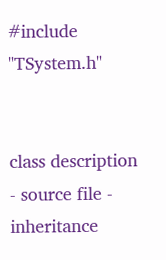#include "TSystem.h"


class description - source file - inheritance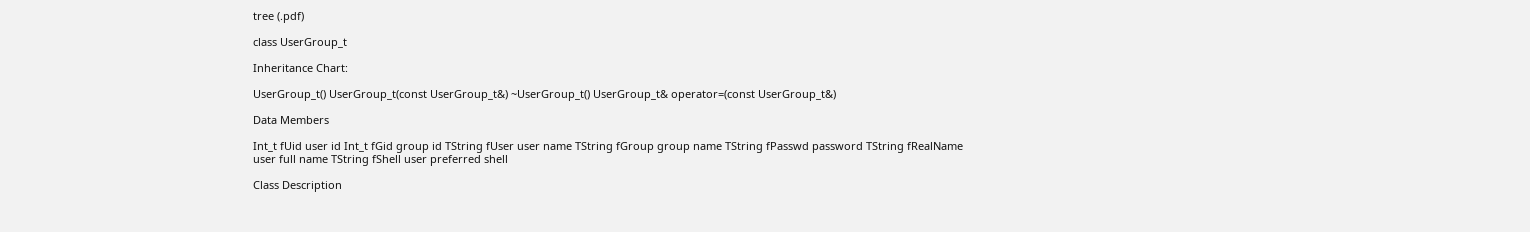tree (.pdf)

class UserGroup_t

Inheritance Chart:

UserGroup_t() UserGroup_t(const UserGroup_t&) ~UserGroup_t() UserGroup_t& operator=(const UserGroup_t&)

Data Members

Int_t fUid user id Int_t fGid group id TString fUser user name TString fGroup group name TString fPasswd password TString fRealName user full name TString fShell user preferred shell

Class Description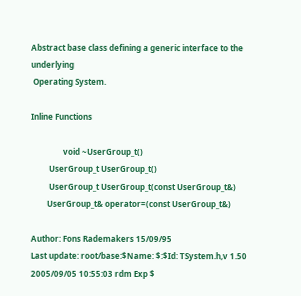Abstract base class defining a generic interface to the underlying
 Operating System.

Inline Functions

                void ~UserGroup_t()
         UserGroup_t UserGroup_t()
         UserGroup_t UserGroup_t(const UserGroup_t&)
        UserGroup_t& operator=(const UserGroup_t&)

Author: Fons Rademakers 15/09/95
Last update: root/base:$Name: $:$Id: TSystem.h,v 1.50 2005/09/05 10:55:03 rdm Exp $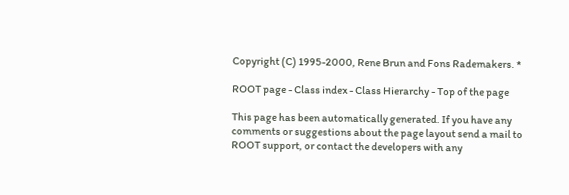Copyright (C) 1995-2000, Rene Brun and Fons Rademakers. *

ROOT page - Class index - Class Hierarchy - Top of the page

This page has been automatically generated. If you have any comments or suggestions about the page layout send a mail to ROOT support, or contact the developers with any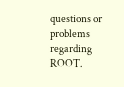questions or problems regarding ROOT.